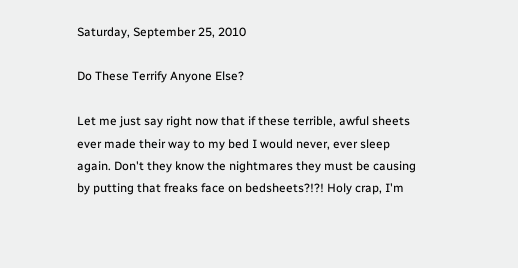Saturday, September 25, 2010

Do These Terrify Anyone Else?

Let me just say right now that if these terrible, awful sheets ever made their way to my bed I would never, ever sleep again. Don't they know the nightmares they must be causing by putting that freaks face on bedsheets?!?! Holy crap, I'm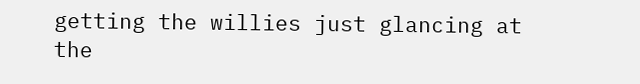getting the willies just glancing at the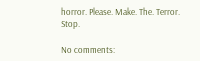horror. Please. Make. The. Terror. Stop.

No comments: